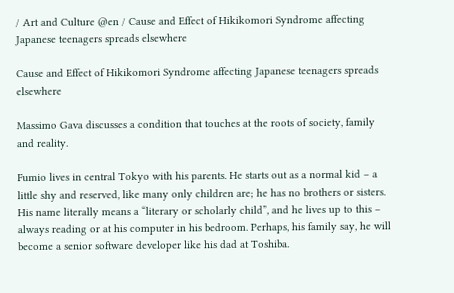/ Art and Culture @en / Cause and Effect of Hikikomori Syndrome affecting Japanese teenagers spreads elsewhere

Cause and Effect of Hikikomori Syndrome affecting Japanese teenagers spreads elsewhere

Massimo Gava discusses a condition that touches at the roots of society, family and reality.

Fumio lives in central Tokyo with his parents. He starts out as a normal kid – a little shy and reserved, like many only children are; he has no brothers or sisters. His name literally means a “literary or scholarly child”, and he lives up to this – always reading or at his computer in his bedroom. Perhaps, his family say, he will become a senior software developer like his dad at Toshiba.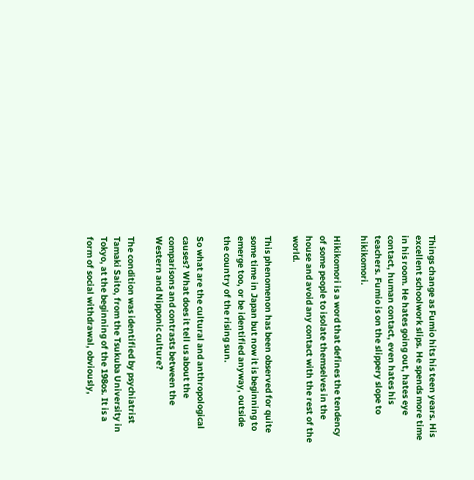Things change as Fumio hits his teen years. His excellent schoolwork slips. He spends more time in his room. He hates going out, hates eye contact, human contact, even hates his teachers. Fumio is on the slippery slope to hikikomori.

Hikikomori is a word that defines the tendency of some people to isolate themselves in the house and avoid any contact with the rest of the world.

This phenomenon has been observed for quite some time in Japan but now it is beginning to emerge too, or be identified anyway, outside the country of the rising sun.

So what are the cultural and anthropological causes? What does it tell us about the comparisons and contrasts between the Western and Nipponic culture?

The condition was identified by psychiatrist Tamaki Saito, from the Tsukuba University in Tokyo, at the beginning of the 198os. It is a form of social withdrawal, obviously,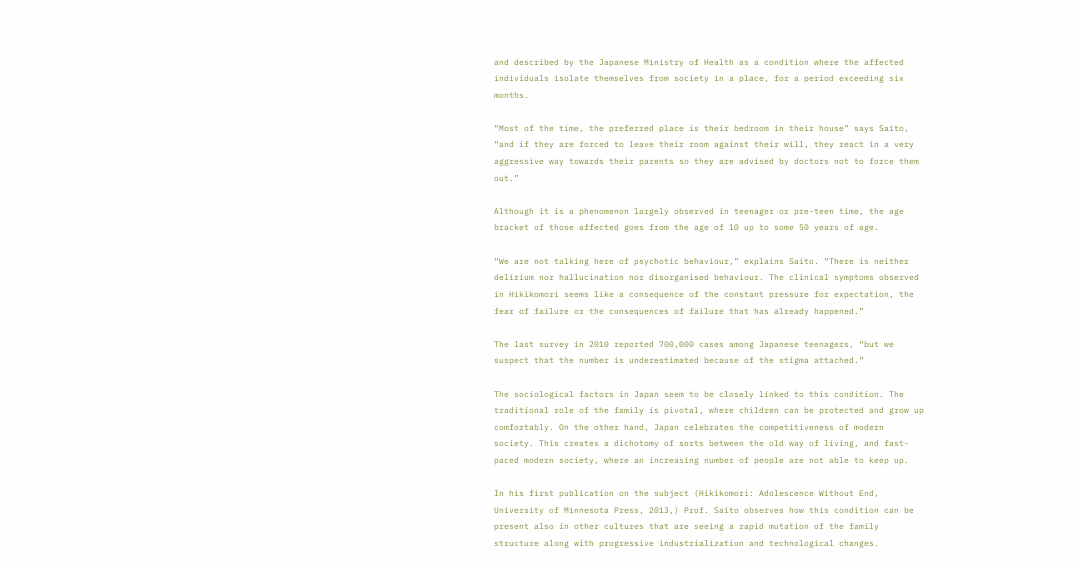and described by the Japanese Ministry of Health as a condition where the affected individuals isolate themselves from society in a place, for a period exceeding six months.

“Most of the time, the preferred place is their bedroom in their house” says Saito, “and if they are forced to leave their room against their will, they react in a very aggressive way towards their parents so they are advised by doctors not to force them out.”

Although it is a phenomenon largely observed in teenager or pre-teen time, the age bracket of those affected goes from the age of 10 up to some 50 years of age.

“We are not talking here of psychotic behaviour,” explains Saito. “There is neither delirium nor hallucination nor disorganised behaviour. The clinical symptoms observed in Hikikomori seems like a consequence of the constant pressure for expectation, the fear of failure or the consequences of failure that has already happened.”

The last survey in 2010 reported 700,000 cases among Japanese teenagers, “but we suspect that the number is underestimated because of the stigma attached.”

The sociological factors in Japan seem to be closely linked to this condition. The traditional role of the family is pivotal, where children can be protected and grow up comfortably. On the other hand, Japan celebrates the competitiveness of modern society. This creates a dichotomy of sorts between the old way of living, and fast-paced modern society, where an increasing number of people are not able to keep up.

In his first publication on the subject (Hikikomori: Adolescence Without End, University of Minnesota Press, 2013,) Prof. Saito observes how this condition can be present also in other cultures that are seeing a rapid mutation of the family structure along with progressive industrialization and technological changes.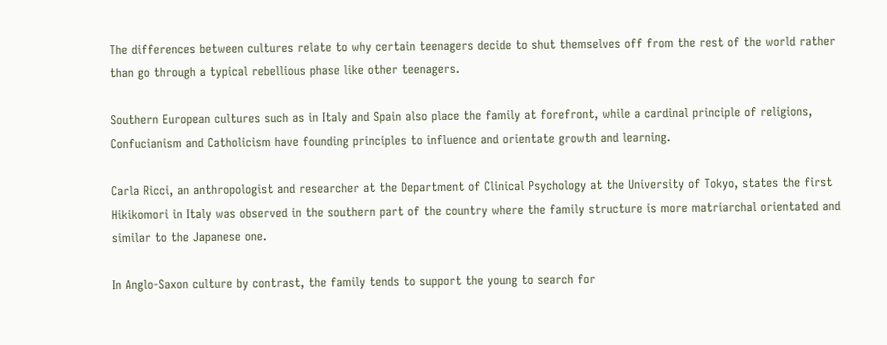The differences between cultures relate to why certain teenagers decide to shut themselves off from the rest of the world rather than go through a typical rebellious phase like other teenagers.

Southern European cultures such as in Italy and Spain also place the family at forefront, while a cardinal principle of religions, Confucianism and Catholicism have founding principles to influence and orientate growth and learning.

Carla Ricci, an anthropologist and researcher at the Department of Clinical Psychology at the University of Tokyo, states the first Hikikomori in Italy was observed in the southern part of the country where the family structure is more matriarchal orientated and similar to the Japanese one.

In Anglo-Saxon culture by contrast, the family tends to support the young to search for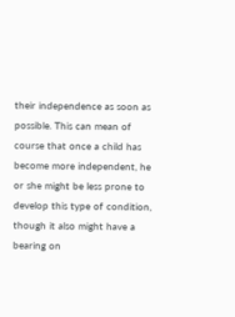their independence as soon as possible. This can mean of course that once a child has become more independent, he or she might be less prone to develop this type of condition, though it also might have a bearing on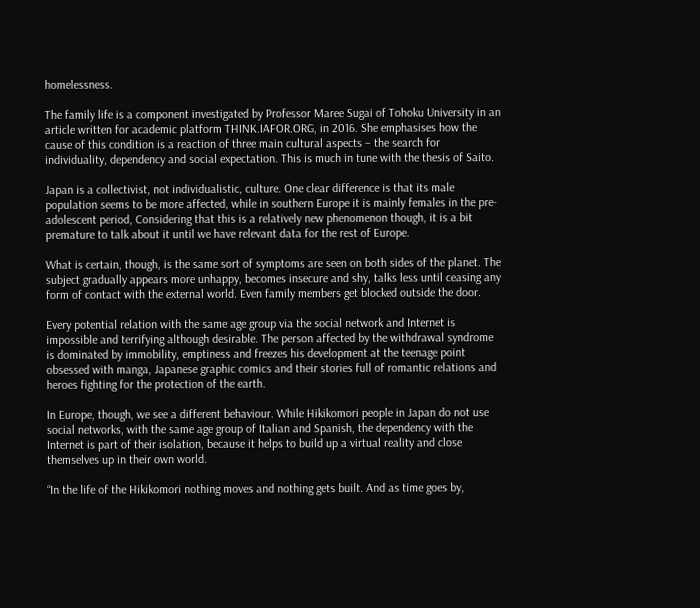homelessness.

The family life is a component investigated by Professor Maree Sugai of Tohoku University in an article written for academic platform THINK.IAFOR.ORG, in 2016. She emphasises how the cause of this condition is a reaction of three main cultural aspects – the search for individuality, dependency and social expectation. This is much in tune with the thesis of Saito.

Japan is a collectivist, not individualistic, culture. One clear difference is that its male population seems to be more affected, while in southern Europe it is mainly females in the pre-adolescent period, Considering that this is a relatively new phenomenon though, it is a bit premature to talk about it until we have relevant data for the rest of Europe.

What is certain, though, is the same sort of symptoms are seen on both sides of the planet. The subject gradually appears more unhappy, becomes insecure and shy, talks less until ceasing any form of contact with the external world. Even family members get blocked outside the door.

Every potential relation with the same age group via the social network and Internet is impossible and terrifying although desirable. The person affected by the withdrawal syndrome is dominated by immobility, emptiness and freezes his development at the teenage point obsessed with manga, Japanese graphic comics and their stories full of romantic relations and heroes fighting for the protection of the earth.

In Europe, though, we see a different behaviour. While Hikikomori people in Japan do not use social networks, with the same age group of Italian and Spanish, the dependency with the Internet is part of their isolation, because it helps to build up a virtual reality and close themselves up in their own world.

“In the life of the Hikikomori nothing moves and nothing gets built. And as time goes by,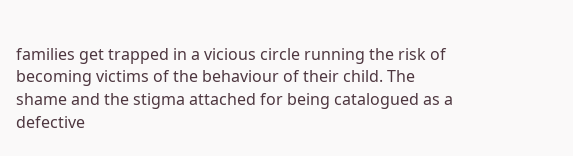families get trapped in a vicious circle running the risk of becoming victims of the behaviour of their child. The shame and the stigma attached for being catalogued as a defective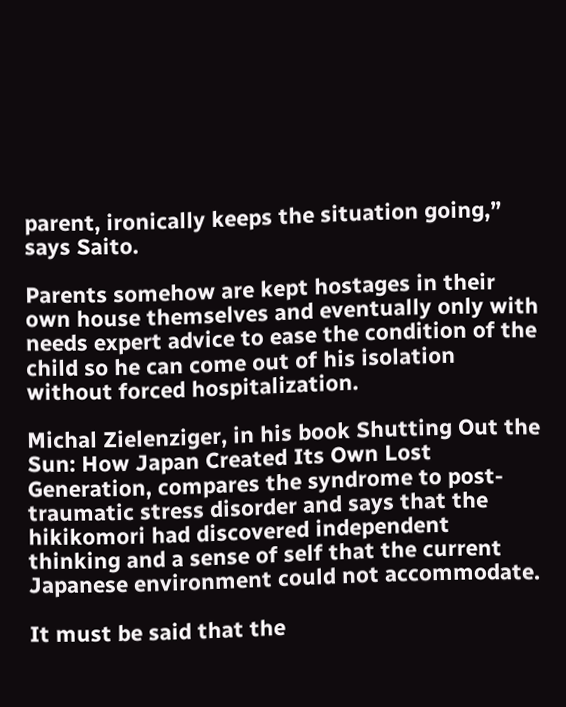parent, ironically keeps the situation going,” says Saito.

Parents somehow are kept hostages in their own house themselves and eventually only with needs expert advice to ease the condition of the child so he can come out of his isolation without forced hospitalization.

Michal Zielenziger, in his book Shutting Out the Sun: How Japan Created Its Own Lost Generation, compares the syndrome to post-traumatic stress disorder and says that the hikikomori had discovered independent thinking and a sense of self that the current Japanese environment could not accommodate.

It must be said that the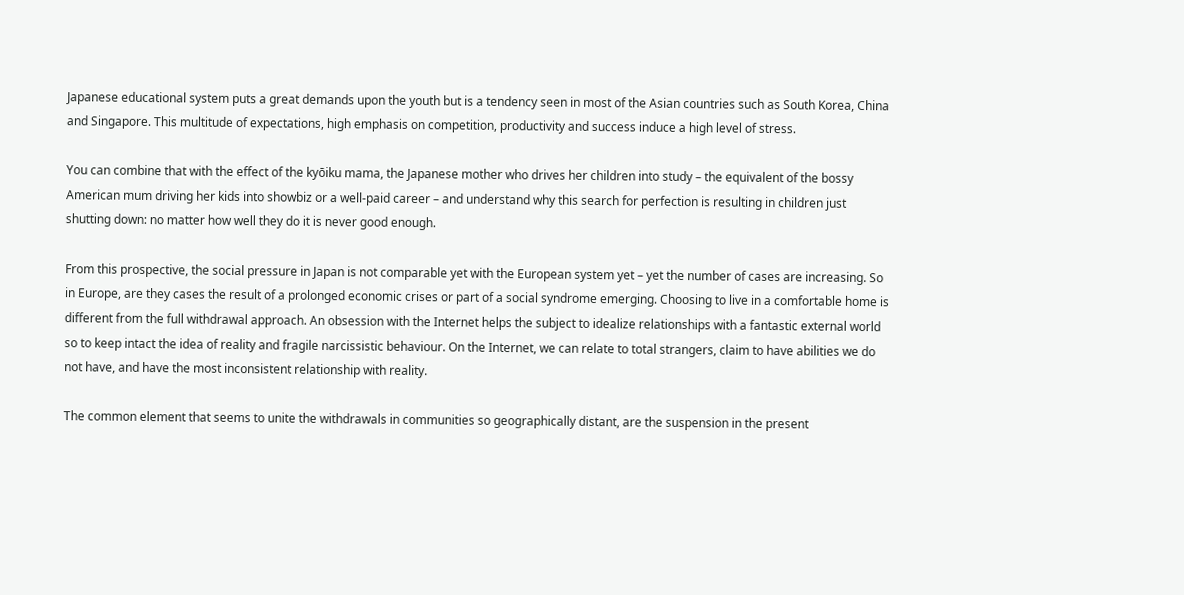Japanese educational system puts a great demands upon the youth but is a tendency seen in most of the Asian countries such as South Korea, China and Singapore. This multitude of expectations, high emphasis on competition, productivity and success induce a high level of stress.

You can combine that with the effect of the kyōiku mama, the Japanese mother who drives her children into study – the equivalent of the bossy American mum driving her kids into showbiz or a well-paid career – and understand why this search for perfection is resulting in children just shutting down: no matter how well they do it is never good enough.

From this prospective, the social pressure in Japan is not comparable yet with the European system yet – yet the number of cases are increasing. So in Europe, are they cases the result of a prolonged economic crises or part of a social syndrome emerging. Choosing to live in a comfortable home is different from the full withdrawal approach. An obsession with the Internet helps the subject to idealize relationships with a fantastic external world so to keep intact the idea of reality and fragile narcissistic behaviour. On the Internet, we can relate to total strangers, claim to have abilities we do not have, and have the most inconsistent relationship with reality.

The common element that seems to unite the withdrawals in communities so geographically distant, are the suspension in the present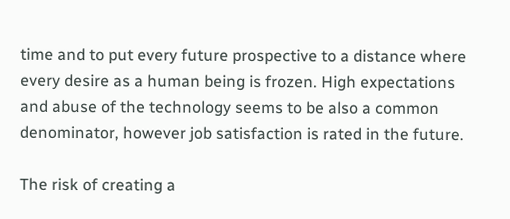time and to put every future prospective to a distance where every desire as a human being is frozen. High expectations and abuse of the technology seems to be also a common denominator, however job satisfaction is rated in the future.

The risk of creating a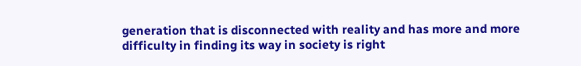generation that is disconnected with reality and has more and more difficulty in finding its way in society is right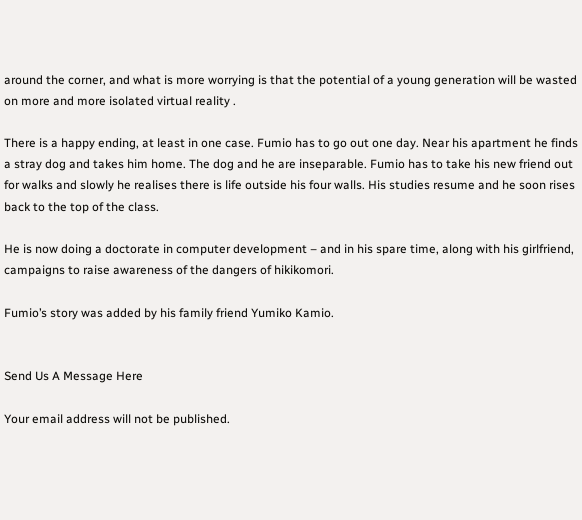around the corner, and what is more worrying is that the potential of a young generation will be wasted on more and more isolated virtual reality .

There is a happy ending, at least in one case. Fumio has to go out one day. Near his apartment he finds a stray dog and takes him home. The dog and he are inseparable. Fumio has to take his new friend out for walks and slowly he realises there is life outside his four walls. His studies resume and he soon rises back to the top of the class.

He is now doing a doctorate in computer development – and in his spare time, along with his girlfriend, campaigns to raise awareness of the dangers of hikikomori.

Fumio’s story was added by his family friend Yumiko Kamio.


Send Us A Message Here

Your email address will not be published.